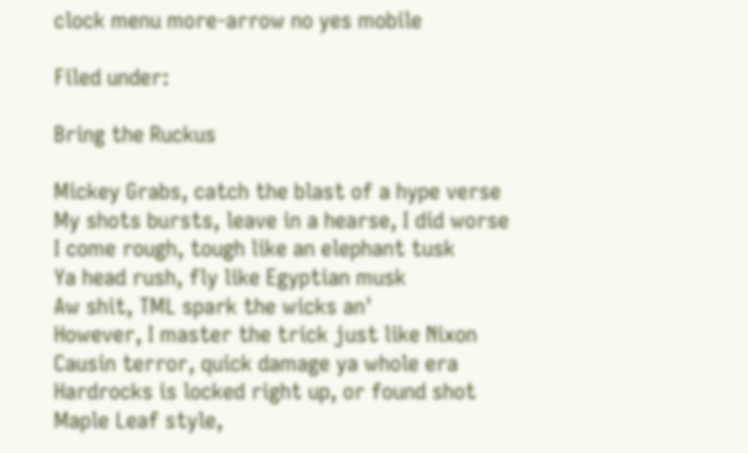clock menu more-arrow no yes mobile

Filed under:

Bring the Ruckus

Mickey Grabs, catch the blast of a hype verse
My shots bursts, leave in a hearse, I did worse
I come rough, tough like an elephant tusk
Ya head rush, fly like Egyptian musk
Aw shit, TML spark the wicks an'
However, I master the trick just like Nixon
Causin terror, quick damage ya whole era
Hardrocks is locked right up, or found shot
Maple Leaf style,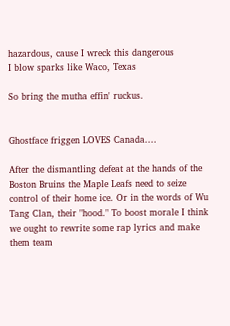hazardous, cause I wreck this dangerous
I blow sparks like Waco, Texas

So bring the mutha effin' ruckus.


Ghostface friggen LOVES Canada....

After the dismantling defeat at the hands of the Boston Bruins the Maple Leafs need to seize control of their home ice. Or in the words of Wu Tang Clan, their "hood." To boost morale I think we ought to rewrite some rap lyrics and make them team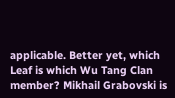applicable. Better yet, which Leaf is which Wu Tang Clan member? Mikhail Grabovski is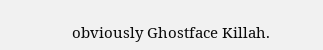obviously Ghostface Killah.